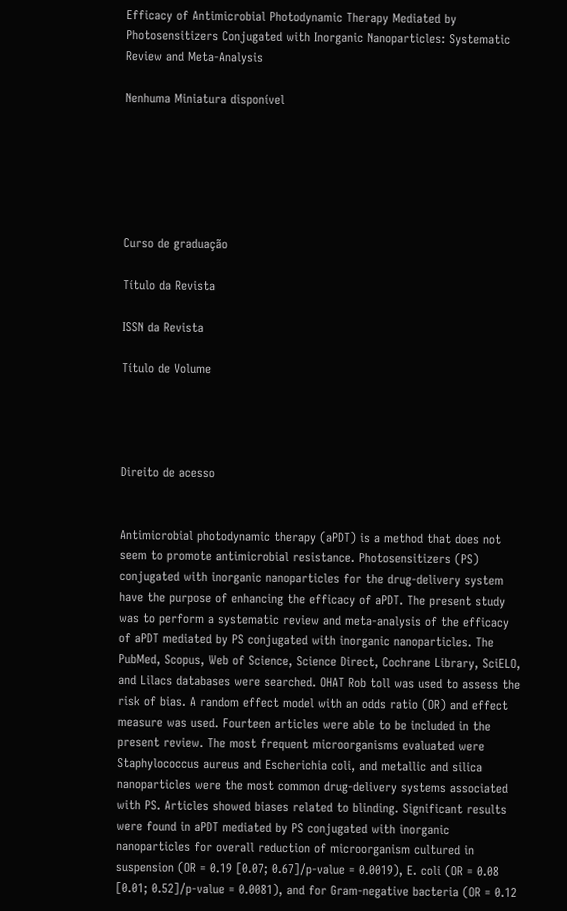Efficacy of Antimicrobial Photodynamic Therapy Mediated by Photosensitizers Conjugated with Inorganic Nanoparticles: Systematic Review and Meta-Analysis

Nenhuma Miniatura disponível






Curso de graduação

Título da Revista

ISSN da Revista

Título de Volume




Direito de acesso


Antimicrobial photodynamic therapy (aPDT) is a method that does not seem to promote antimicrobial resistance. Photosensitizers (PS) conjugated with inorganic nanoparticles for the drug-delivery system have the purpose of enhancing the efficacy of aPDT. The present study was to perform a systematic review and meta-analysis of the efficacy of aPDT mediated by PS conjugated with inorganic nanoparticles. The PubMed, Scopus, Web of Science, Science Direct, Cochrane Library, SciELO, and Lilacs databases were searched. OHAT Rob toll was used to assess the risk of bias. A random effect model with an odds ratio (OR) and effect measure was used. Fourteen articles were able to be included in the present review. The most frequent microorganisms evaluated were Staphylococcus aureus and Escherichia coli, and metallic and silica nanoparticles were the most common drug-delivery systems associated with PS. Articles showed biases related to blinding. Significant results were found in aPDT mediated by PS conjugated with inorganic nanoparticles for overall reduction of microorganism cultured in suspension (OR = 0.19 [0.07; 0.67]/p-value = 0.0019), E. coli (OR = 0.08 [0.01; 0.52]/p-value = 0.0081), and for Gram-negative bacteria (OR = 0.12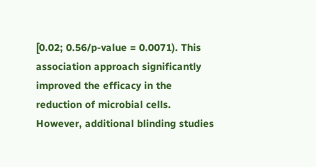[0.02; 0.56/p-value = 0.0071). This association approach significantly improved the efficacy in the reduction of microbial cells. However, additional blinding studies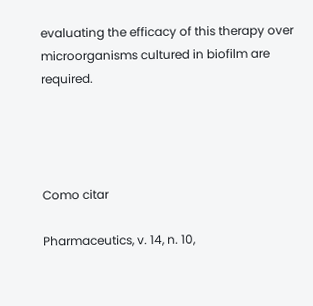evaluating the efficacy of this therapy over microorganisms cultured in biofilm are required.




Como citar

Pharmaceutics, v. 14, n. 10,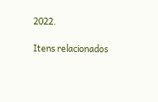2022.

Itens relacionados